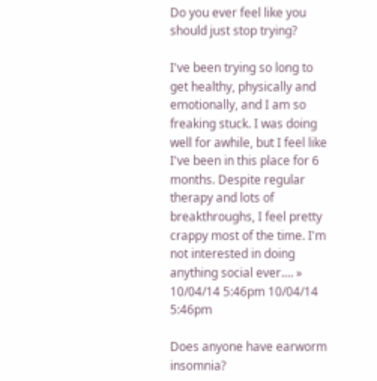Do you ever feel like you should just stop trying?

I've been trying so long to get healthy, physically and emotionally, and I am so freaking stuck. I was doing well for awhile, but I feel like I've been in this place for 6 months. Despite regular therapy and lots of breakthroughs, I feel pretty crappy most of the time. I'm not interested in doing anything social ever.… » 10/04/14 5:46pm 10/04/14 5:46pm

Does anyone have earworm insomnia?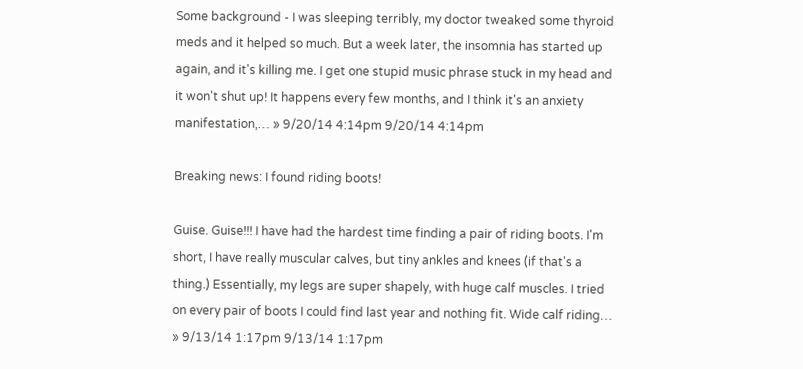Some background - I was sleeping terribly, my doctor tweaked some thyroid meds and it helped so much. But a week later, the insomnia has started up again, and it's killing me. I get one stupid music phrase stuck in my head and it won't shut up! It happens every few months, and I think it's an anxiety manifestation,… » 9/20/14 4:14pm 9/20/14 4:14pm

Breaking news: I found riding boots!

Guise. Guise!!! I have had the hardest time finding a pair of riding boots. I'm short, I have really muscular calves, but tiny ankles and knees (if that's a thing.) Essentially, my legs are super shapely, with huge calf muscles. I tried on every pair of boots I could find last year and nothing fit. Wide calf riding… » 9/13/14 1:17pm 9/13/14 1:17pm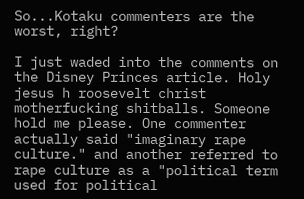So...Kotaku commenters are the worst, right?

I just waded into the comments on the Disney Princes article. Holy jesus h roosevelt christ motherfucking shitballs. Someone hold me please. One commenter actually said "imaginary rape culture." and another referred to rape culture as a "political term used for political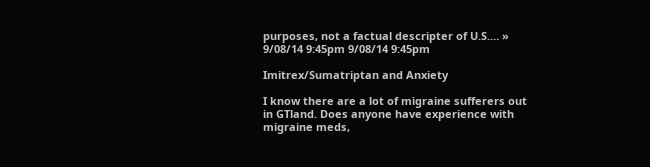purposes, not a factual descripter of U.S.… » 9/08/14 9:45pm 9/08/14 9:45pm

Imitrex/Sumatriptan and Anxiety

I know there are a lot of migraine sufferers out in GTland. Does anyone have experience with migraine meds,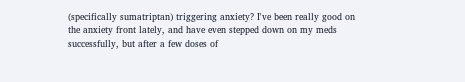(specifically sumatriptan) triggering anxiety? I've been really good on the anxiety front lately, and have even stepped down on my meds successfully, but after a few doses of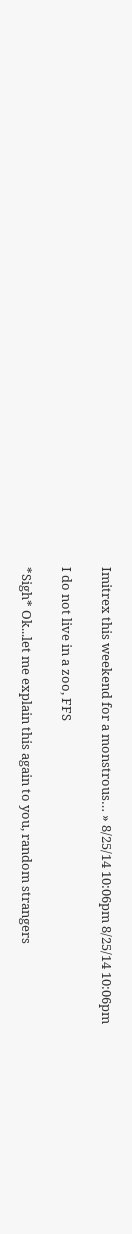Imitrex this weekend for a monstrous… » 8/25/14 10:06pm 8/25/14 10:06pm

I do not live in a zoo, FFS

*Sigh* Ok...let me explain this again to you, random strangers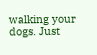walking your dogs. Just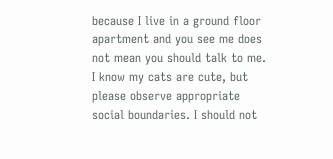because I live in a ground floor apartment and you see me does not mean you should talk to me. I know my cats are cute, but please observe appropriate social boundaries. I should not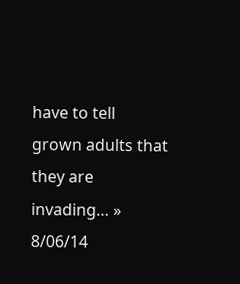have to tell grown adults that they are invading… » 8/06/14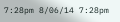7:28pm 8/06/14 7:28pm